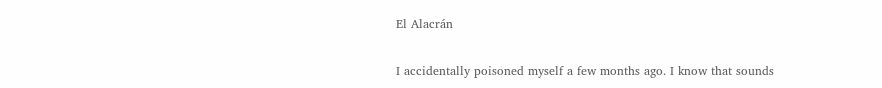El Alacrán

I accidentally poisoned myself a few months ago. I know that sounds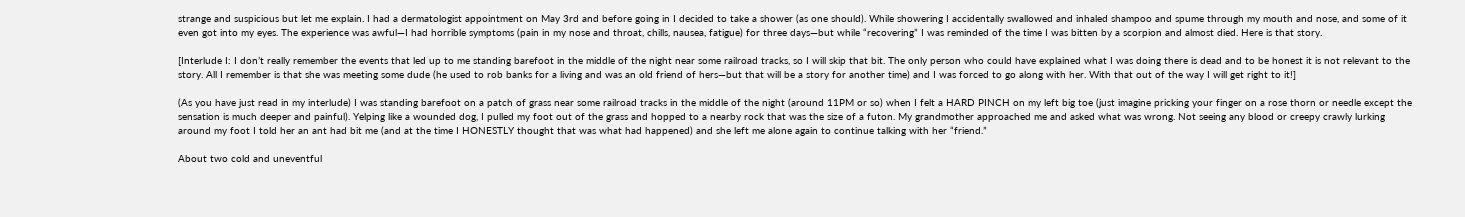strange and suspicious but let me explain. I had a dermatologist appointment on May 3rd and before going in I decided to take a shower (as one should). While showering I accidentally swallowed and inhaled shampoo and spume through my mouth and nose, and some of it even got into my eyes. The experience was awful—I had horrible symptoms (pain in my nose and throat, chills, nausea, fatigue) for three days—but while “recovering” I was reminded of the time I was bitten by a scorpion and almost died. Here is that story.

[Interlude I: I don’t really remember the events that led up to me standing barefoot in the middle of the night near some railroad tracks, so I will skip that bit. The only person who could have explained what I was doing there is dead and to be honest it is not relevant to the story. All I remember is that she was meeting some dude (he used to rob banks for a living and was an old friend of hers—but that will be a story for another time) and I was forced to go along with her. With that out of the way I will get right to it!]

(As you have just read in my interlude) I was standing barefoot on a patch of grass near some railroad tracks in the middle of the night (around 11PM or so) when I felt a HARD PINCH on my left big toe (just imagine pricking your finger on a rose thorn or needle except the sensation is much deeper and painful). Yelping like a wounded dog, I pulled my foot out of the grass and hopped to a nearby rock that was the size of a futon. My grandmother approached me and asked what was wrong. Not seeing any blood or creepy crawly lurking around my foot I told her an ant had bit me (and at the time I HONESTLY thought that was what had happened) and she left me alone again to continue talking with her “friend.”

About two cold and uneventful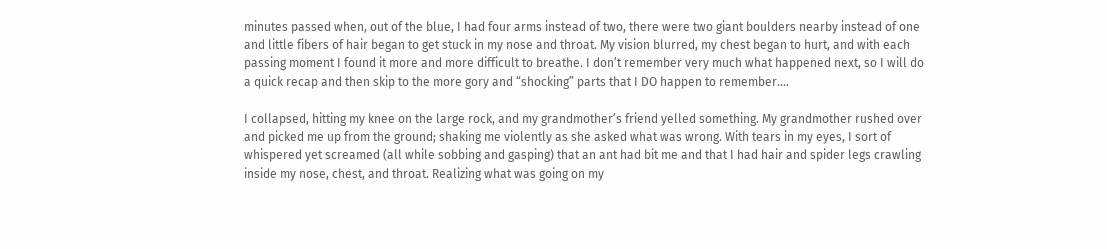minutes passed when, out of the blue, I had four arms instead of two, there were two giant boulders nearby instead of one and little fibers of hair began to get stuck in my nose and throat. My vision blurred, my chest began to hurt, and with each passing moment I found it more and more difficult to breathe. I don’t remember very much what happened next, so I will do a quick recap and then skip to the more gory and “shocking” parts that I DO happen to remember….

I collapsed, hitting my knee on the large rock, and my grandmother’s friend yelled something. My grandmother rushed over and picked me up from the ground; shaking me violently as she asked what was wrong. With tears in my eyes, I sort of whispered yet screamed (all while sobbing and gasping) that an ant had bit me and that I had hair and spider legs crawling inside my nose, chest, and throat. Realizing what was going on my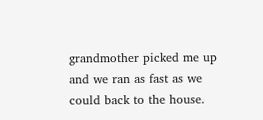grandmother picked me up and we ran as fast as we could back to the house.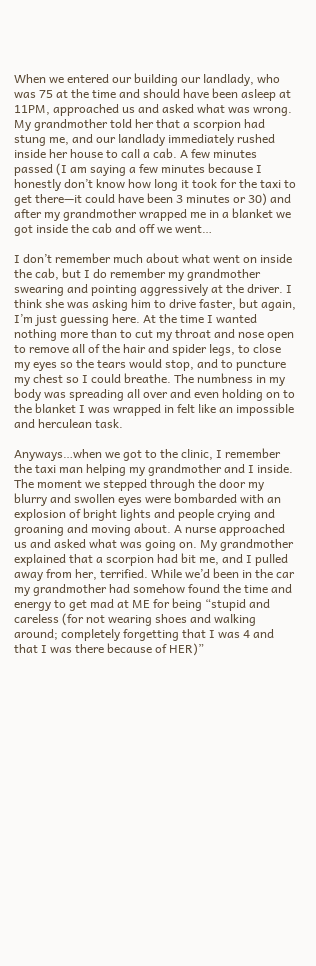When we entered our building our landlady, who was 75 at the time and should have been asleep at 11PM, approached us and asked what was wrong. My grandmother told her that a scorpion had stung me, and our landlady immediately rushed inside her house to call a cab. A few minutes passed (I am saying a few minutes because I honestly don’t know how long it took for the taxi to get there—it could have been 3 minutes or 30) and after my grandmother wrapped me in a blanket we got inside the cab and off we went…

I don’t remember much about what went on inside the cab, but I do remember my grandmother swearing and pointing aggressively at the driver. I think she was asking him to drive faster, but again, I’m just guessing here. At the time I wanted nothing more than to cut my throat and nose open to remove all of the hair and spider legs, to close my eyes so the tears would stop, and to puncture my chest so I could breathe. The numbness in my body was spreading all over and even holding on to the blanket I was wrapped in felt like an impossible and herculean task.

Anyways…when we got to the clinic, I remember the taxi man helping my grandmother and I inside. The moment we stepped through the door my blurry and swollen eyes were bombarded with an explosion of bright lights and people crying and groaning and moving about. A nurse approached us and asked what was going on. My grandmother explained that a scorpion had bit me, and I pulled away from her, terrified. While we’d been in the car my grandmother had somehow found the time and energy to get mad at ME for being “stupid and careless (for not wearing shoes and walking around; completely forgetting that I was 4 and that I was there because of HER)”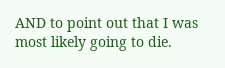AND to point out that I was most likely going to die.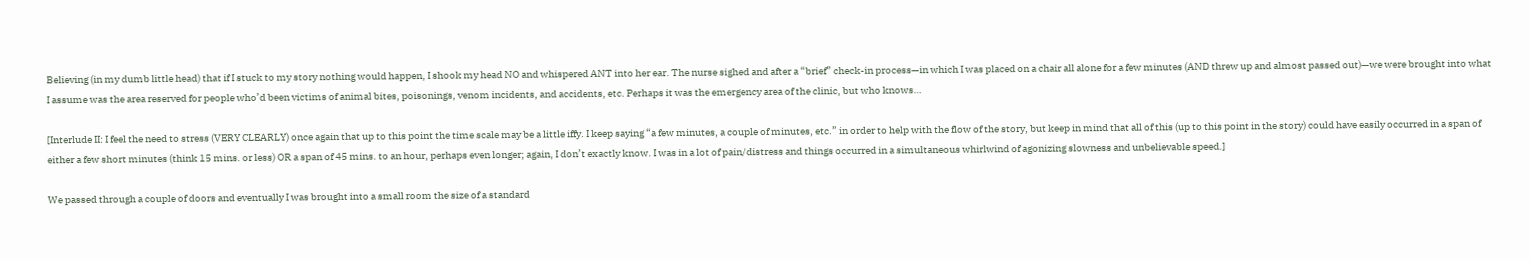Believing (in my dumb little head) that if I stuck to my story nothing would happen, I shook my head NO and whispered ANT into her ear. The nurse sighed and after a “brief” check-in process—in which I was placed on a chair all alone for a few minutes (AND threw up and almost passed out)—we were brought into what I assume was the area reserved for people who’d been victims of animal bites, poisonings, venom incidents, and accidents, etc. Perhaps it was the emergency area of the clinic, but who knows…

[Interlude II: I feel the need to stress (VERY CLEARLY) once again that up to this point the time scale may be a little iffy. I keep saying “a few minutes, a couple of minutes, etc.” in order to help with the flow of the story, but keep in mind that all of this (up to this point in the story) could have easily occurred in a span of either a few short minutes (think 15 mins. or less) OR a span of 45 mins. to an hour, perhaps even longer; again, I don’t exactly know. I was in a lot of pain/distress and things occurred in a simultaneous whirlwind of agonizing slowness and unbelievable speed.]

We passed through a couple of doors and eventually I was brought into a small room the size of a standard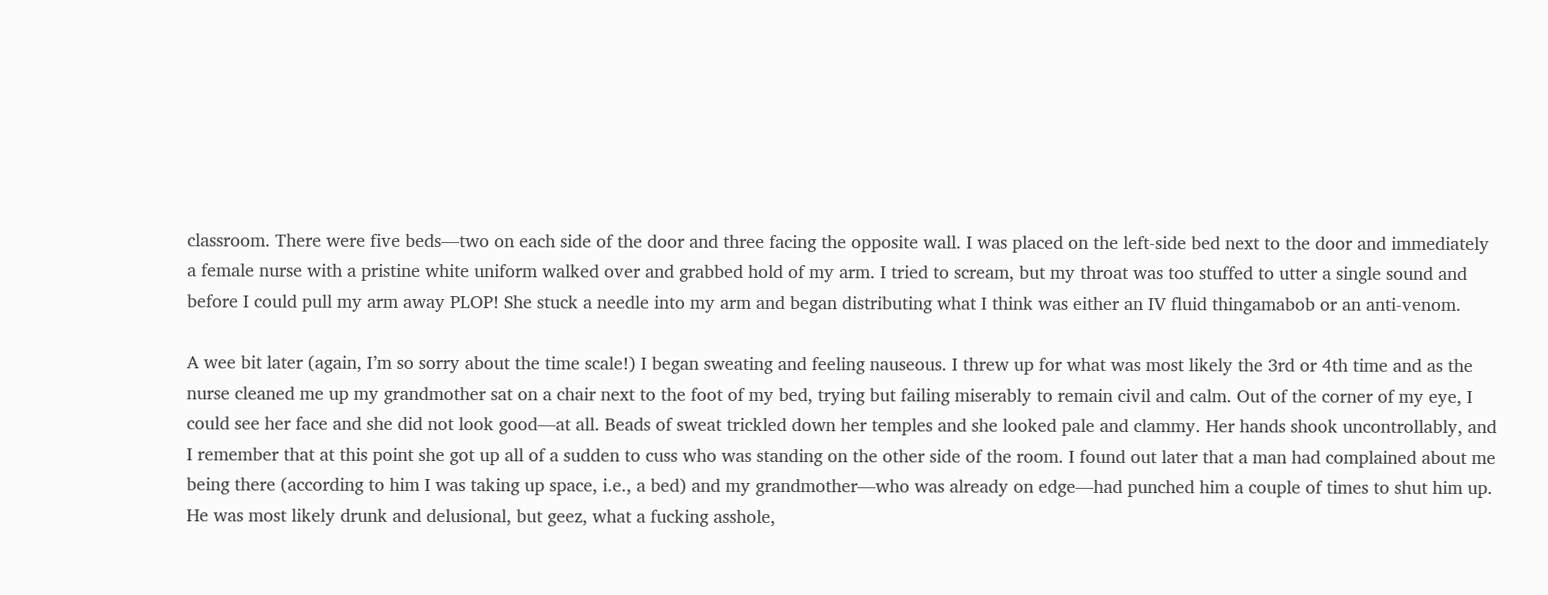classroom. There were five beds—two on each side of the door and three facing the opposite wall. I was placed on the left-side bed next to the door and immediately a female nurse with a pristine white uniform walked over and grabbed hold of my arm. I tried to scream, but my throat was too stuffed to utter a single sound and before I could pull my arm away PLOP! She stuck a needle into my arm and began distributing what I think was either an IV fluid thingamabob or an anti-venom.

A wee bit later (again, I’m so sorry about the time scale!) I began sweating and feeling nauseous. I threw up for what was most likely the 3rd or 4th time and as the nurse cleaned me up my grandmother sat on a chair next to the foot of my bed, trying but failing miserably to remain civil and calm. Out of the corner of my eye, I could see her face and she did not look good—at all. Beads of sweat trickled down her temples and she looked pale and clammy. Her hands shook uncontrollably, and I remember that at this point she got up all of a sudden to cuss who was standing on the other side of the room. I found out later that a man had complained about me being there (according to him I was taking up space, i.e., a bed) and my grandmother—who was already on edge—had punched him a couple of times to shut him up. He was most likely drunk and delusional, but geez, what a fucking asshole,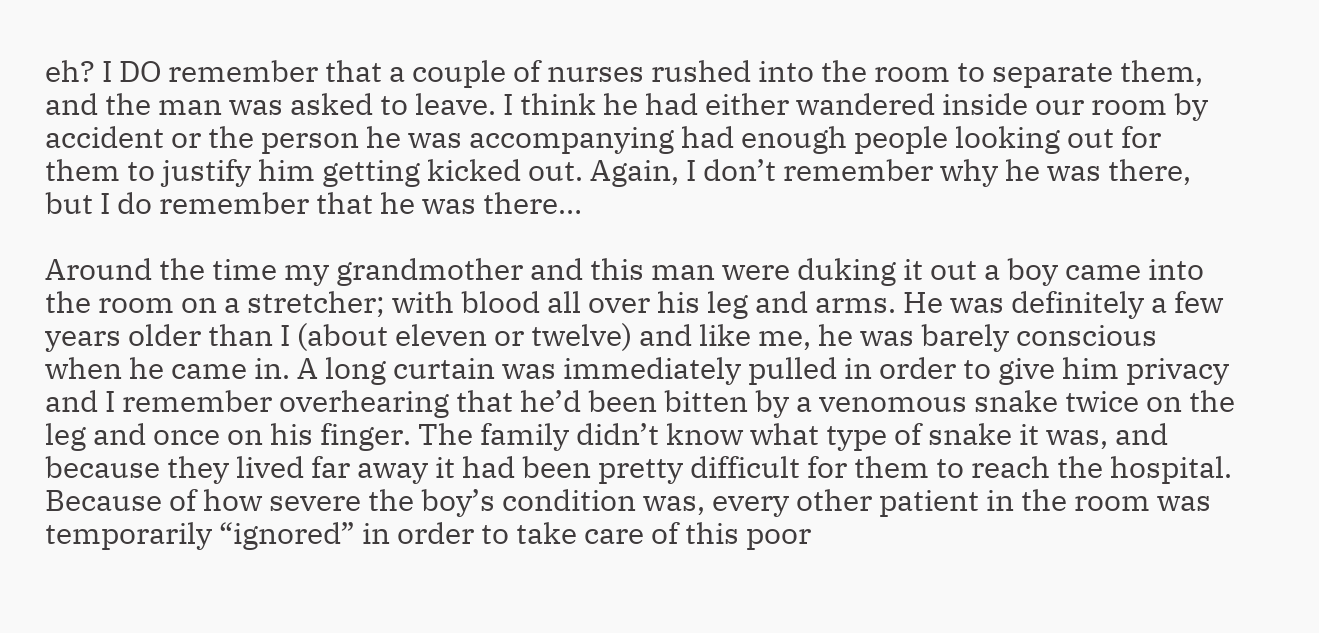eh? I DO remember that a couple of nurses rushed into the room to separate them, and the man was asked to leave. I think he had either wandered inside our room by accident or the person he was accompanying had enough people looking out for them to justify him getting kicked out. Again, I don’t remember why he was there, but I do remember that he was there…

Around the time my grandmother and this man were duking it out a boy came into the room on a stretcher; with blood all over his leg and arms. He was definitely a few years older than I (about eleven or twelve) and like me, he was barely conscious when he came in. A long curtain was immediately pulled in order to give him privacy and I remember overhearing that he’d been bitten by a venomous snake twice on the leg and once on his finger. The family didn’t know what type of snake it was, and because they lived far away it had been pretty difficult for them to reach the hospital. Because of how severe the boy’s condition was, every other patient in the room was temporarily “ignored” in order to take care of this poor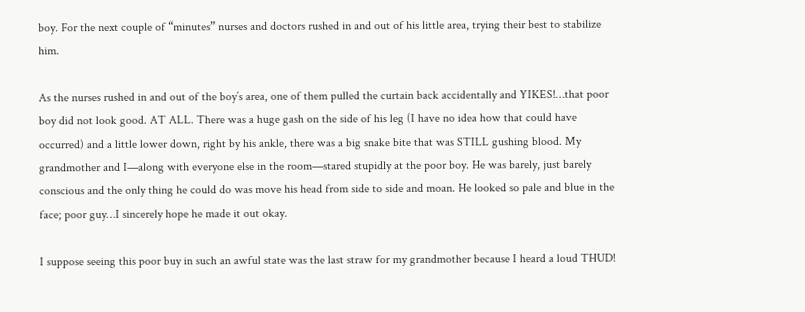boy. For the next couple of “minutes” nurses and doctors rushed in and out of his little area, trying their best to stabilize him.

As the nurses rushed in and out of the boy’s area, one of them pulled the curtain back accidentally and YIKES!…that poor boy did not look good. AT ALL. There was a huge gash on the side of his leg (I have no idea how that could have occurred) and a little lower down, right by his ankle, there was a big snake bite that was STILL gushing blood. My grandmother and I—along with everyone else in the room—stared stupidly at the poor boy. He was barely, just barely conscious and the only thing he could do was move his head from side to side and moan. He looked so pale and blue in the face; poor guy…I sincerely hope he made it out okay.

I suppose seeing this poor buy in such an awful state was the last straw for my grandmother because I heard a loud THUD!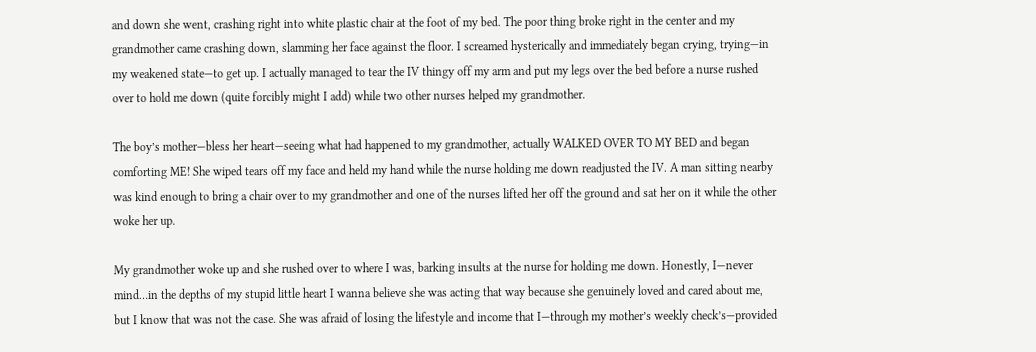and down she went, crashing right into white plastic chair at the foot of my bed. The poor thing broke right in the center and my grandmother came crashing down, slamming her face against the floor. I screamed hysterically and immediately began crying, trying—in my weakened state—to get up. I actually managed to tear the IV thingy off my arm and put my legs over the bed before a nurse rushed over to hold me down (quite forcibly might I add) while two other nurses helped my grandmother.

The boy’s mother—bless her heart—seeing what had happened to my grandmother, actually WALKED OVER TO MY BED and began comforting ME! She wiped tears off my face and held my hand while the nurse holding me down readjusted the IV. A man sitting nearby was kind enough to bring a chair over to my grandmother and one of the nurses lifted her off the ground and sat her on it while the other woke her up.

My grandmother woke up and she rushed over to where I was, barking insults at the nurse for holding me down. Honestly, I—never mind…in the depths of my stupid little heart I wanna believe she was acting that way because she genuinely loved and cared about me, but I know that was not the case. She was afraid of losing the lifestyle and income that I—through my mother’s weekly check’s—provided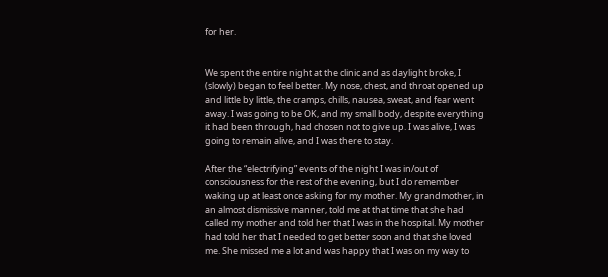for her.


We spent the entire night at the clinic and as daylight broke, I (slowly) began to feel better. My nose, chest, and throat opened up and little by little, the cramps, chills, nausea, sweat, and fear went away. I was going to be OK, and my small body, despite everything it had been through, had chosen not to give up. I was alive, I was going to remain alive, and I was there to stay.

After the “electrifying” events of the night I was in/out of consciousness for the rest of the evening, but I do remember waking up at least once asking for my mother. My grandmother, in an almost dismissive manner, told me at that time that she had called my mother and told her that I was in the hospital. My mother had told her that I needed to get better soon and that she loved me. She missed me a lot and was happy that I was on my way to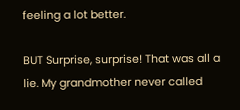feeling a lot better.

BUT Surprise, surprise! That was all a lie. My grandmother never called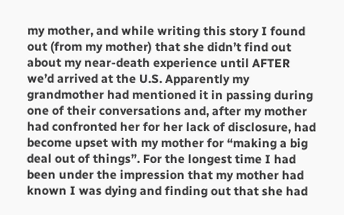my mother, and while writing this story I found out (from my mother) that she didn’t find out about my near-death experience until AFTER we’d arrived at the U.S. Apparently my grandmother had mentioned it in passing during one of their conversations and, after my mother had confronted her for her lack of disclosure, had become upset with my mother for “making a big deal out of things”. For the longest time I had been under the impression that my mother had known I was dying and finding out that she had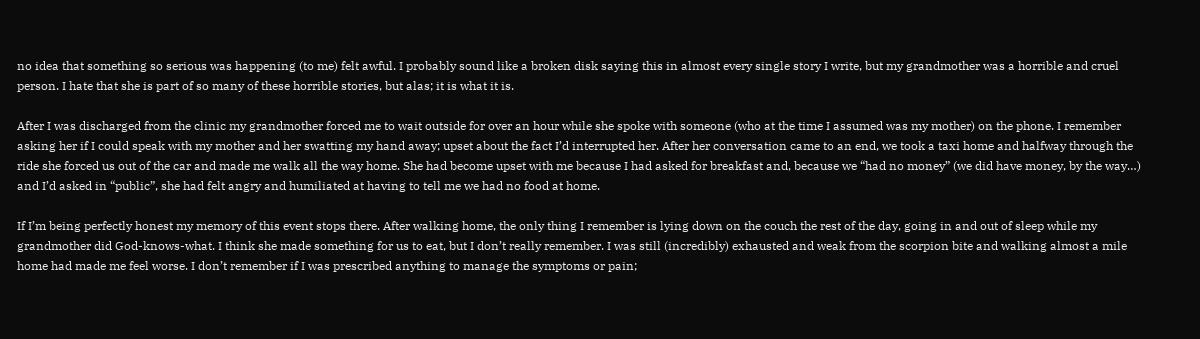no idea that something so serious was happening (to me) felt awful. I probably sound like a broken disk saying this in almost every single story I write, but my grandmother was a horrible and cruel person. I hate that she is part of so many of these horrible stories, but alas; it is what it is.

After I was discharged from the clinic my grandmother forced me to wait outside for over an hour while she spoke with someone (who at the time I assumed was my mother) on the phone. I remember asking her if I could speak with my mother and her swatting my hand away; upset about the fact I’d interrupted her. After her conversation came to an end, we took a taxi home and halfway through the ride she forced us out of the car and made me walk all the way home. She had become upset with me because I had asked for breakfast and, because we “had no money” (we did have money, by the way…) and I’d asked in “public”, she had felt angry and humiliated at having to tell me we had no food at home.

If I’m being perfectly honest my memory of this event stops there. After walking home, the only thing I remember is lying down on the couch the rest of the day, going in and out of sleep while my grandmother did God-knows-what. I think she made something for us to eat, but I don’t really remember. I was still (incredibly) exhausted and weak from the scorpion bite and walking almost a mile home had made me feel worse. I don’t remember if I was prescribed anything to manage the symptoms or pain;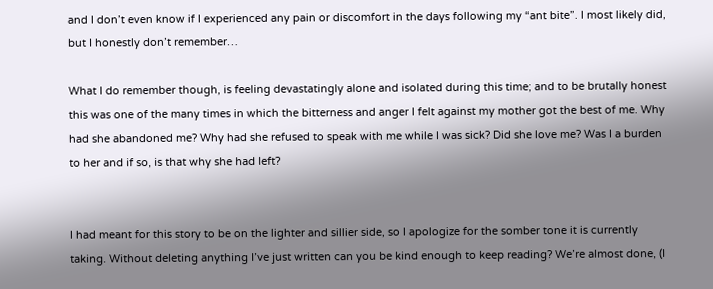and I don’t even know if I experienced any pain or discomfort in the days following my “ant bite”. I most likely did, but I honestly don’t remember…

What I do remember though, is feeling devastatingly alone and isolated during this time; and to be brutally honest this was one of the many times in which the bitterness and anger I felt against my mother got the best of me. Why had she abandoned me? Why had she refused to speak with me while I was sick? Did she love me? Was I a burden to her and if so, is that why she had left?


I had meant for this story to be on the lighter and sillier side, so I apologize for the somber tone it is currently taking. Without deleting anything I’ve just written can you be kind enough to keep reading? We’re almost done, (I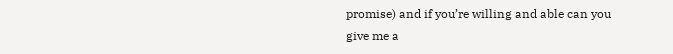promise) and if you’re willing and able can you give me a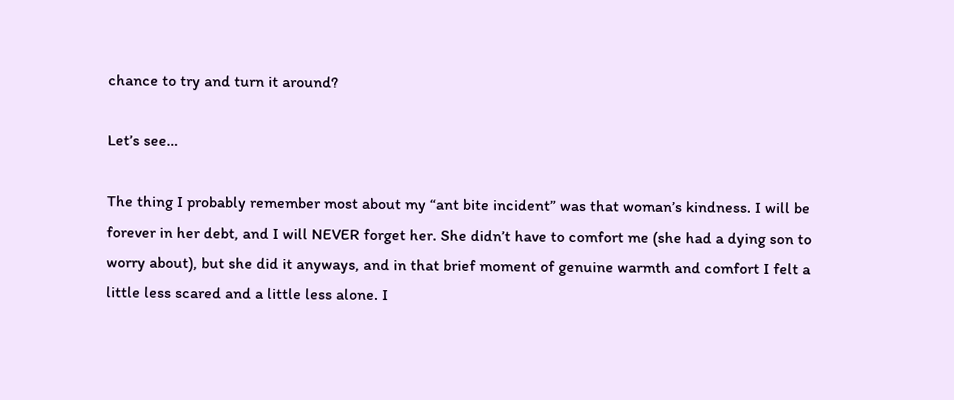chance to try and turn it around?

Let’s see…

The thing I probably remember most about my “ant bite incident” was that woman’s kindness. I will be forever in her debt, and I will NEVER forget her. She didn’t have to comfort me (she had a dying son to worry about), but she did it anyways, and in that brief moment of genuine warmth and comfort I felt a little less scared and a little less alone. I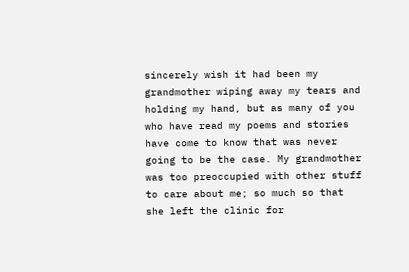sincerely wish it had been my grandmother wiping away my tears and holding my hand, but as many of you who have read my poems and stories have come to know that was never going to be the case. My grandmother was too preoccupied with other stuff to care about me; so much so that she left the clinic for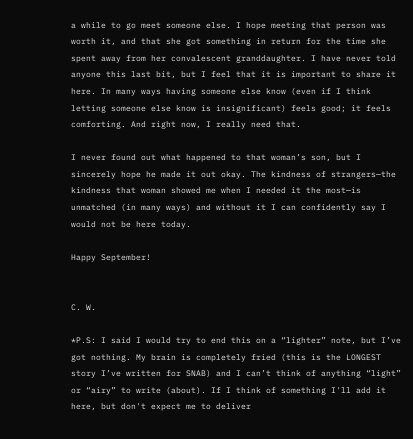a while to go meet someone else. I hope meeting that person was worth it, and that she got something in return for the time she spent away from her convalescent granddaughter. I have never told anyone this last bit, but I feel that it is important to share it here. In many ways having someone else know (even if I think letting someone else know is insignificant) feels good; it feels comforting. And right now, I really need that.

I never found out what happened to that woman’s son, but I sincerely hope he made it out okay. The kindness of strangers—the kindness that woman showed me when I needed it the most—is unmatched (in many ways) and without it I can confidently say I would not be here today.

Happy September!


C. W.

*P.S: I said I would try to end this on a “lighter” note, but I’ve got nothing. My brain is completely fried (this is the LONGEST story I’ve written for SNAB) and I can’t think of anything “light” or “airy” to write (about). If I think of something I'll add it here, but don't expect me to deliver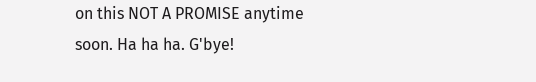on this NOT A PROMISE anytime soon. Ha ha ha. G'bye!